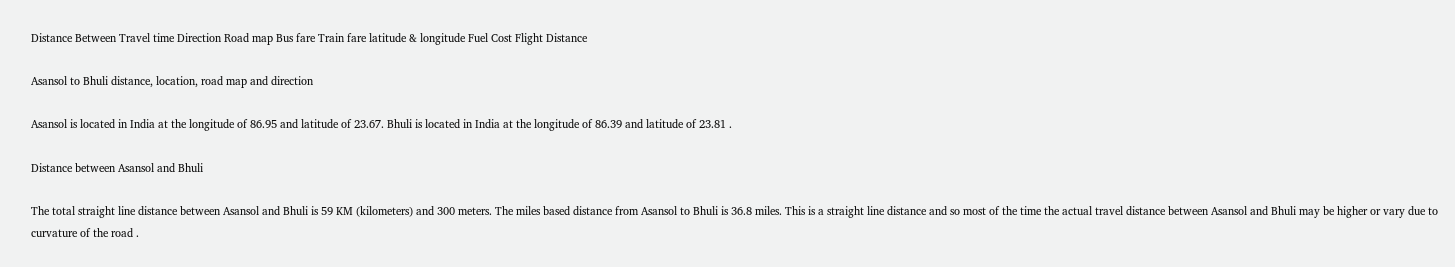Distance Between Travel time Direction Road map Bus fare Train fare latitude & longitude Fuel Cost Flight Distance

Asansol to Bhuli distance, location, road map and direction

Asansol is located in India at the longitude of 86.95 and latitude of 23.67. Bhuli is located in India at the longitude of 86.39 and latitude of 23.81 .

Distance between Asansol and Bhuli

The total straight line distance between Asansol and Bhuli is 59 KM (kilometers) and 300 meters. The miles based distance from Asansol to Bhuli is 36.8 miles. This is a straight line distance and so most of the time the actual travel distance between Asansol and Bhuli may be higher or vary due to curvature of the road .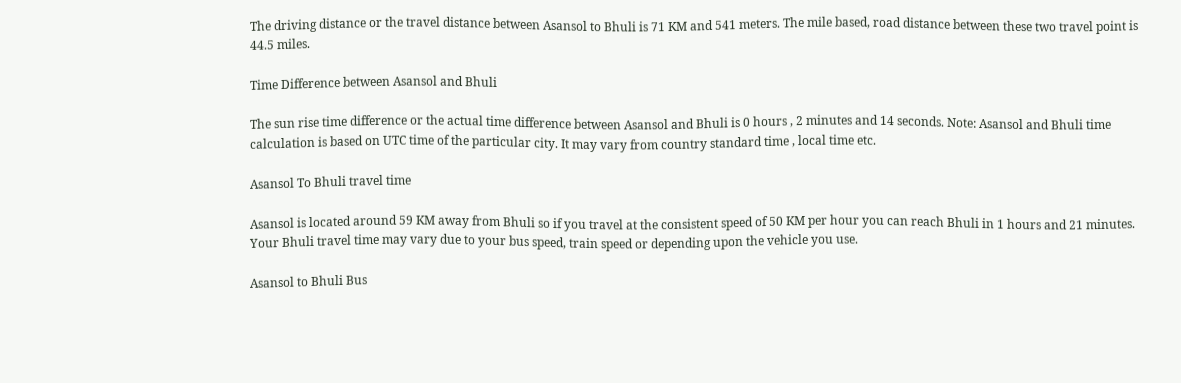The driving distance or the travel distance between Asansol to Bhuli is 71 KM and 541 meters. The mile based, road distance between these two travel point is 44.5 miles.

Time Difference between Asansol and Bhuli

The sun rise time difference or the actual time difference between Asansol and Bhuli is 0 hours , 2 minutes and 14 seconds. Note: Asansol and Bhuli time calculation is based on UTC time of the particular city. It may vary from country standard time , local time etc.

Asansol To Bhuli travel time

Asansol is located around 59 KM away from Bhuli so if you travel at the consistent speed of 50 KM per hour you can reach Bhuli in 1 hours and 21 minutes. Your Bhuli travel time may vary due to your bus speed, train speed or depending upon the vehicle you use.

Asansol to Bhuli Bus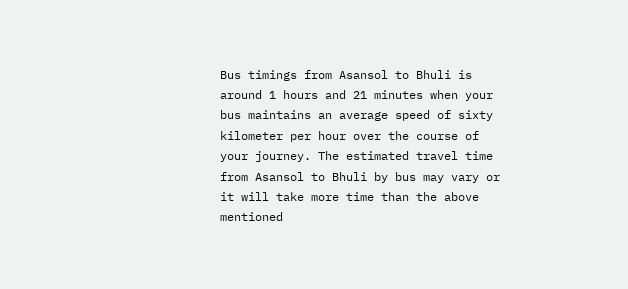Bus timings from Asansol to Bhuli is around 1 hours and 21 minutes when your bus maintains an average speed of sixty kilometer per hour over the course of your journey. The estimated travel time from Asansol to Bhuli by bus may vary or it will take more time than the above mentioned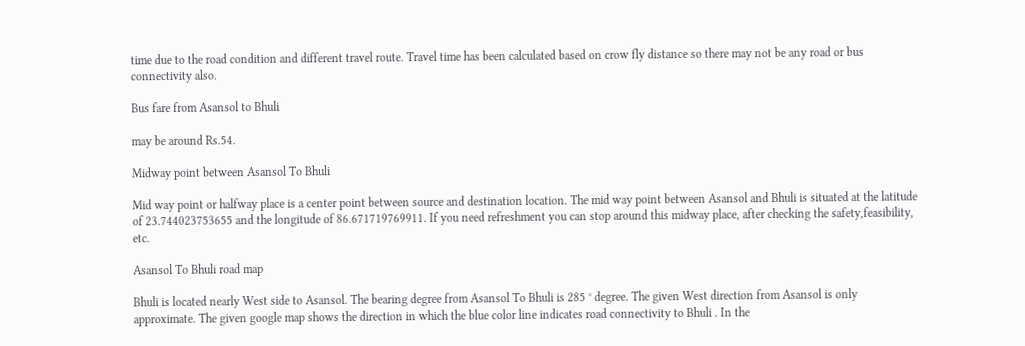time due to the road condition and different travel route. Travel time has been calculated based on crow fly distance so there may not be any road or bus connectivity also.

Bus fare from Asansol to Bhuli

may be around Rs.54.

Midway point between Asansol To Bhuli

Mid way point or halfway place is a center point between source and destination location. The mid way point between Asansol and Bhuli is situated at the latitude of 23.744023753655 and the longitude of 86.671719769911. If you need refreshment you can stop around this midway place, after checking the safety,feasibility, etc.

Asansol To Bhuli road map

Bhuli is located nearly West side to Asansol. The bearing degree from Asansol To Bhuli is 285 ° degree. The given West direction from Asansol is only approximate. The given google map shows the direction in which the blue color line indicates road connectivity to Bhuli . In the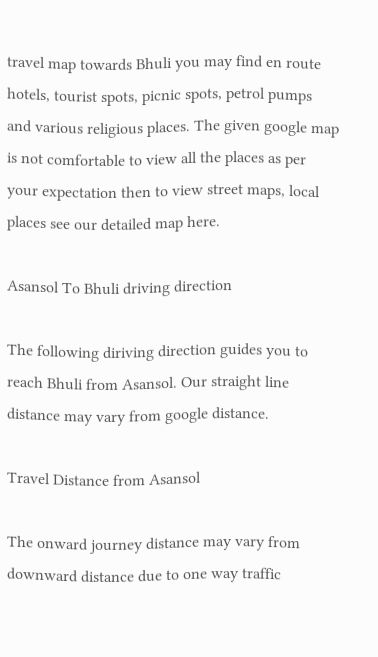travel map towards Bhuli you may find en route hotels, tourist spots, picnic spots, petrol pumps and various religious places. The given google map is not comfortable to view all the places as per your expectation then to view street maps, local places see our detailed map here.

Asansol To Bhuli driving direction

The following diriving direction guides you to reach Bhuli from Asansol. Our straight line distance may vary from google distance.

Travel Distance from Asansol

The onward journey distance may vary from downward distance due to one way traffic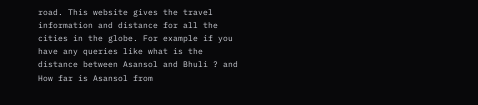road. This website gives the travel information and distance for all the cities in the globe. For example if you have any queries like what is the distance between Asansol and Bhuli ? and How far is Asansol from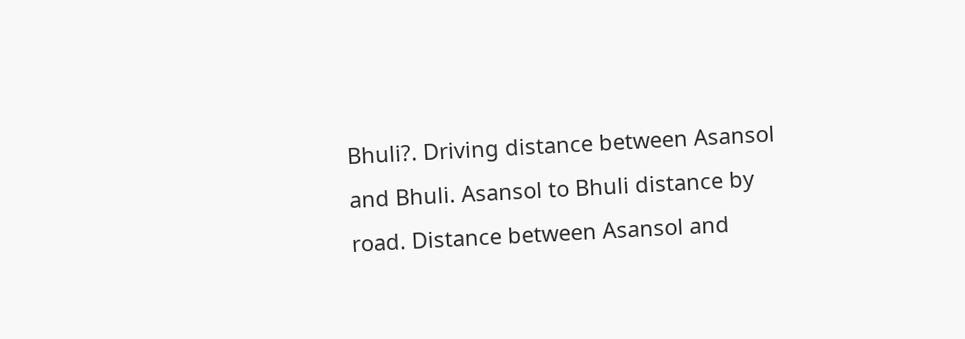Bhuli?. Driving distance between Asansol and Bhuli. Asansol to Bhuli distance by road. Distance between Asansol and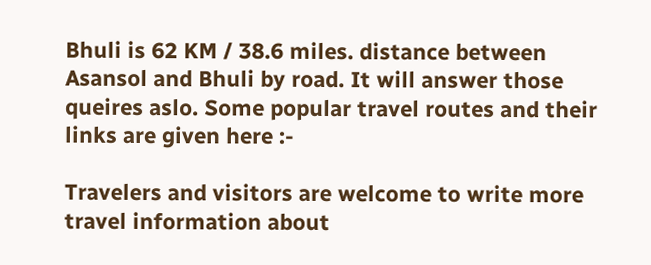Bhuli is 62 KM / 38.6 miles. distance between Asansol and Bhuli by road. It will answer those queires aslo. Some popular travel routes and their links are given here :-

Travelers and visitors are welcome to write more travel information about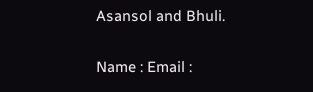Asansol and Bhuli.

Name : Email :